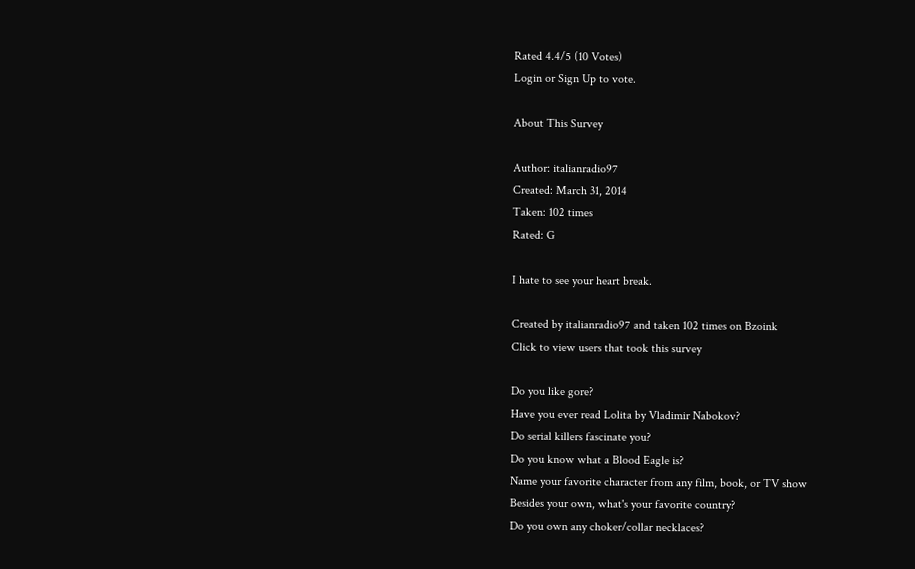Rated 4.4/5 (10 Votes)
Login or Sign Up to vote.

About This Survey

Author: italianradio97
Created: March 31, 2014
Taken: 102 times
Rated: G

I hate to see your heart break.

Created by italianradio97 and taken 102 times on Bzoink
Click to view users that took this survey

Do you like gore?
Have you ever read Lolita by Vladimir Nabokov?
Do serial killers fascinate you?
Do you know what a Blood Eagle is?
Name your favorite character from any film, book, or TV show
Besides your own, what's your favorite country?
Do you own any choker/collar necklaces?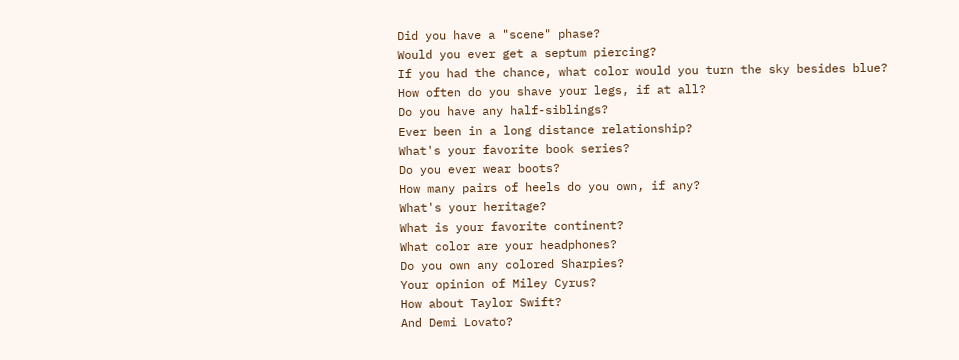Did you have a "scene" phase?
Would you ever get a septum piercing?
If you had the chance, what color would you turn the sky besides blue?
How often do you shave your legs, if at all?
Do you have any half-siblings?
Ever been in a long distance relationship?
What's your favorite book series?
Do you ever wear boots?
How many pairs of heels do you own, if any?
What's your heritage?
What is your favorite continent?
What color are your headphones?
Do you own any colored Sharpies?
Your opinion of Miley Cyrus?
How about Taylor Swift?
And Demi Lovato?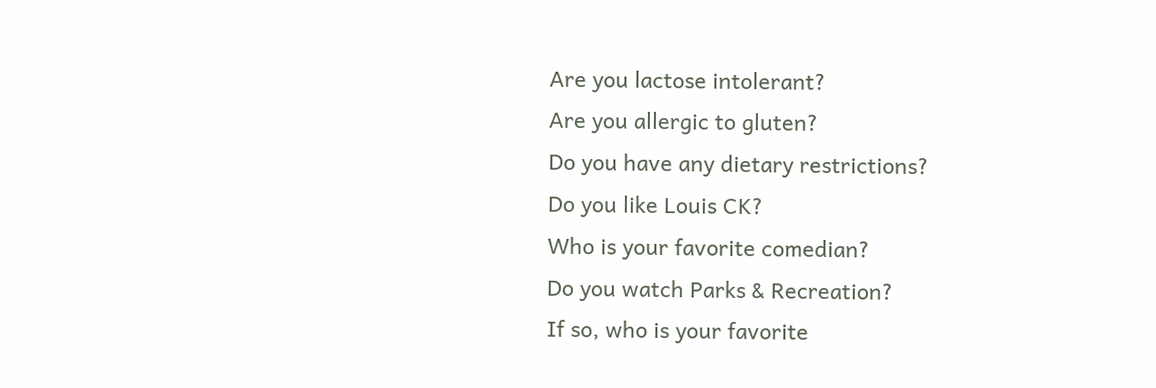Are you lactose intolerant?
Are you allergic to gluten?
Do you have any dietary restrictions?
Do you like Louis CK?
Who is your favorite comedian?
Do you watch Parks & Recreation?
If so, who is your favorite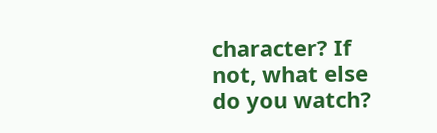character? If not, what else do you watch?